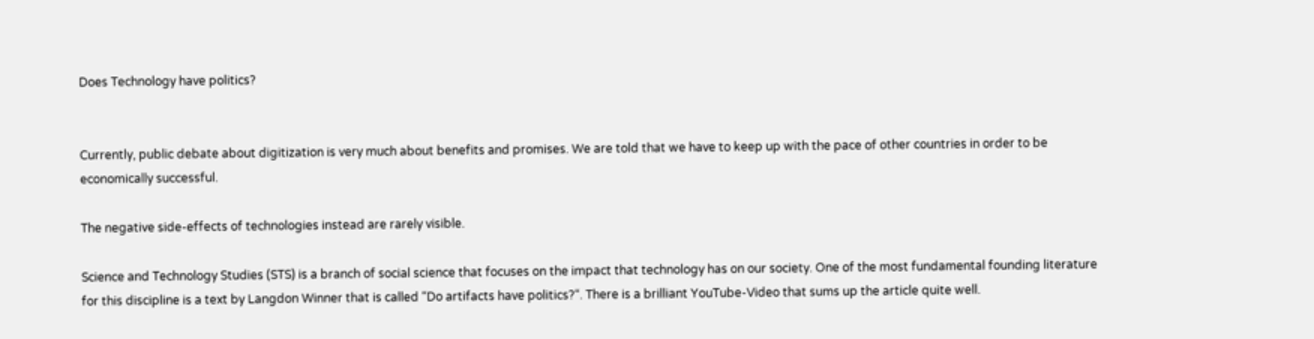Does Technology have politics?


Currently, public debate about digitization is very much about benefits and promises. We are told that we have to keep up with the pace of other countries in order to be economically successful.

The negative side-effects of technologies instead are rarely visible.

Science and Technology Studies (STS) is a branch of social science that focuses on the impact that technology has on our society. One of the most fundamental founding literature for this discipline is a text by Langdon Winner that is called “Do artifacts have politics?“. There is a brilliant YouTube-Video that sums up the article quite well.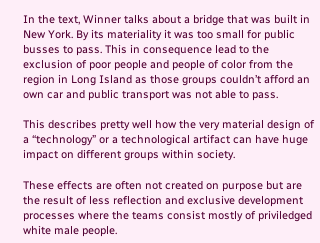In the text, Winner talks about a bridge that was built in New York. By its materiality it was too small for public busses to pass. This in consequence lead to the exclusion of poor people and people of color from the region in Long Island as those groups couldn’t afford an own car and public transport was not able to pass.

This describes pretty well how the very material design of a “technology” or a technological artifact can have huge impact on different groups within society.

These effects are often not created on purpose but are the result of less reflection and exclusive development processes where the teams consist mostly of priviledged white male people.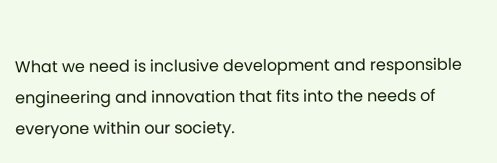What we need is inclusive development and responsible engineering and innovation that fits into the needs of everyone within our society.